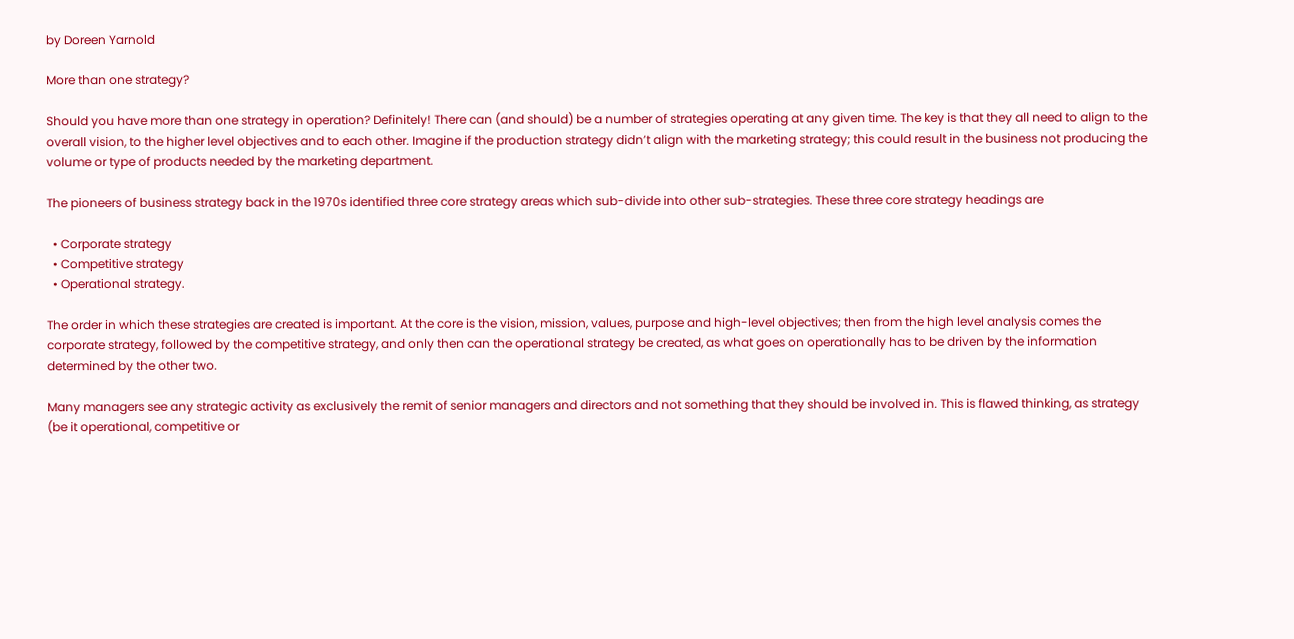by Doreen Yarnold

More than one strategy?

Should you have more than one strategy in operation? Definitely! There can (and should) be a number of strategies operating at any given time. The key is that they all need to align to the overall vision, to the higher level objectives and to each other. Imagine if the production strategy didn’t align with the marketing strategy; this could result in the business not producing the volume or type of products needed by the marketing department.

The pioneers of business strategy back in the 1970s identified three core strategy areas which sub-divide into other sub-strategies. These three core strategy headings are

  • Corporate strategy
  • Competitive strategy
  • Operational strategy.

The order in which these strategies are created is important. At the core is the vision, mission, values, purpose and high-level objectives; then from the high level analysis comes the corporate strategy, followed by the competitive strategy, and only then can the operational strategy be created, as what goes on operationally has to be driven by the information determined by the other two.

Many managers see any strategic activity as exclusively the remit of senior managers and directors and not something that they should be involved in. This is flawed thinking, as strategy (be it operational, competitive or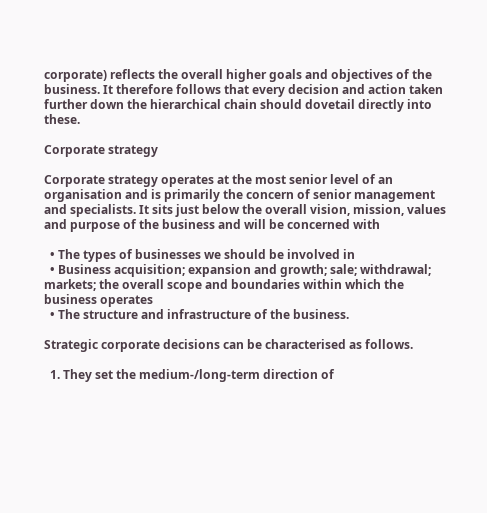corporate) reflects the overall higher goals and objectives of the business. It therefore follows that every decision and action taken further down the hierarchical chain should dovetail directly into these.

Corporate strategy

Corporate strategy operates at the most senior level of an organisation and is primarily the concern of senior management and specialists. It sits just below the overall vision, mission, values and purpose of the business and will be concerned with

  • The types of businesses we should be involved in
  • Business acquisition; expansion and growth; sale; withdrawal; markets; the overall scope and boundaries within which the business operates
  • The structure and infrastructure of the business.

Strategic corporate decisions can be characterised as follows.

  1. They set the medium-/long-term direction of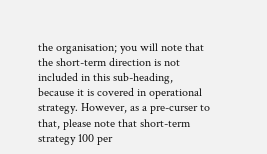the organisation; you will note that the short-term direction is not included in this sub-heading, because it is covered in operational strategy. However, as a pre-curser to that, please note that short-term strategy 100 per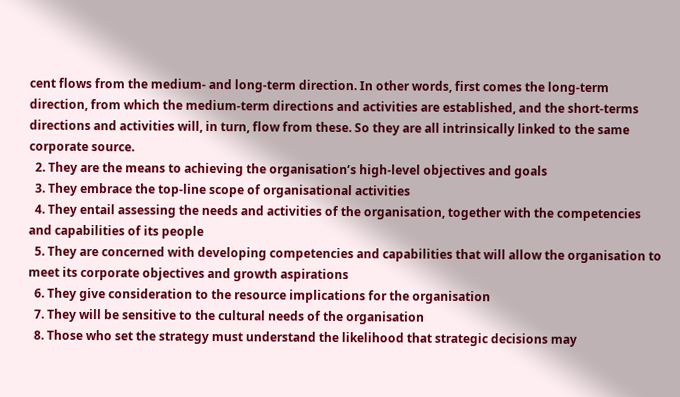cent flows from the medium- and long-term direction. In other words, first comes the long-term direction, from which the medium-term directions and activities are established, and the short-terms directions and activities will, in turn, flow from these. So they are all intrinsically linked to the same corporate source.
  2. They are the means to achieving the organisation’s high-level objectives and goals
  3. They embrace the top-line scope of organisational activities
  4. They entail assessing the needs and activities of the organisation, together with the competencies and capabilities of its people
  5. They are concerned with developing competencies and capabilities that will allow the organisation to meet its corporate objectives and growth aspirations
  6. They give consideration to the resource implications for the organisation
  7. They will be sensitive to the cultural needs of the organisation
  8. Those who set the strategy must understand the likelihood that strategic decisions may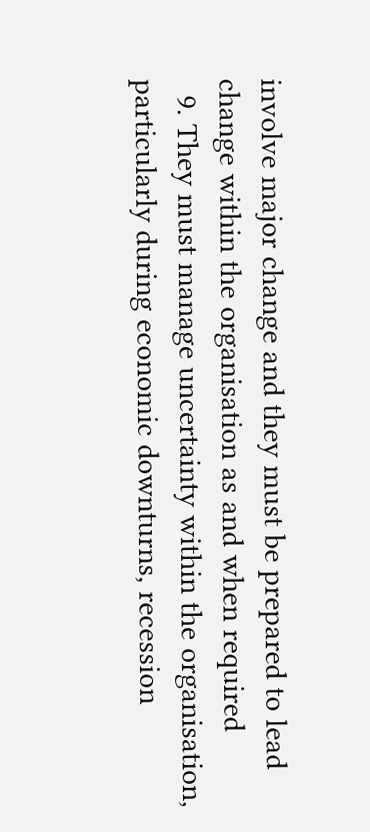involve major change and they must be prepared to lead change within the organisation as and when required
  9. They must manage uncertainty within the organisation, particularly during economic downturns, recession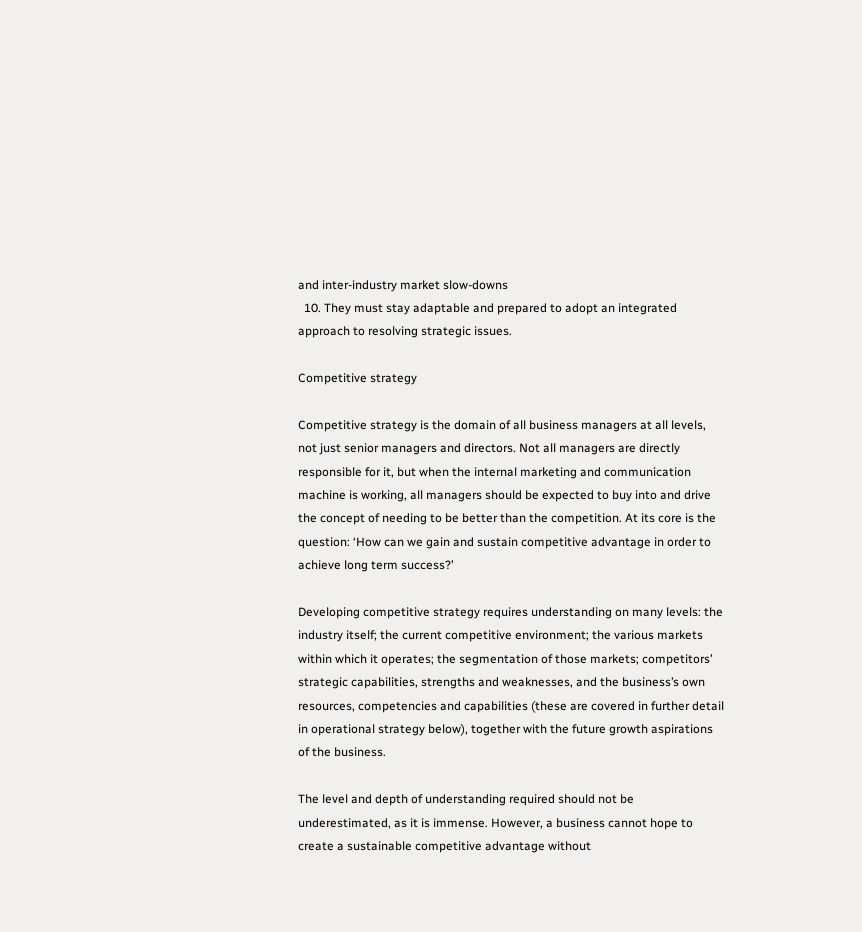and inter-industry market slow-downs
  10. They must stay adaptable and prepared to adopt an integrated approach to resolving strategic issues.

Competitive strategy

Competitive strategy is the domain of all business managers at all levels, not just senior managers and directors. Not all managers are directly responsible for it, but when the internal marketing and communication machine is working, all managers should be expected to buy into and drive the concept of needing to be better than the competition. At its core is the question: ‘How can we gain and sustain competitive advantage in order to achieve long term success?’

Developing competitive strategy requires understanding on many levels: the industry itself; the current competitive environment; the various markets within which it operates; the segmentation of those markets; competitors’ strategic capabilities, strengths and weaknesses, and the business’s own resources, competencies and capabilities (these are covered in further detail in operational strategy below), together with the future growth aspirations of the business.

The level and depth of understanding required should not be underestimated, as it is immense. However, a business cannot hope to create a sustainable competitive advantage without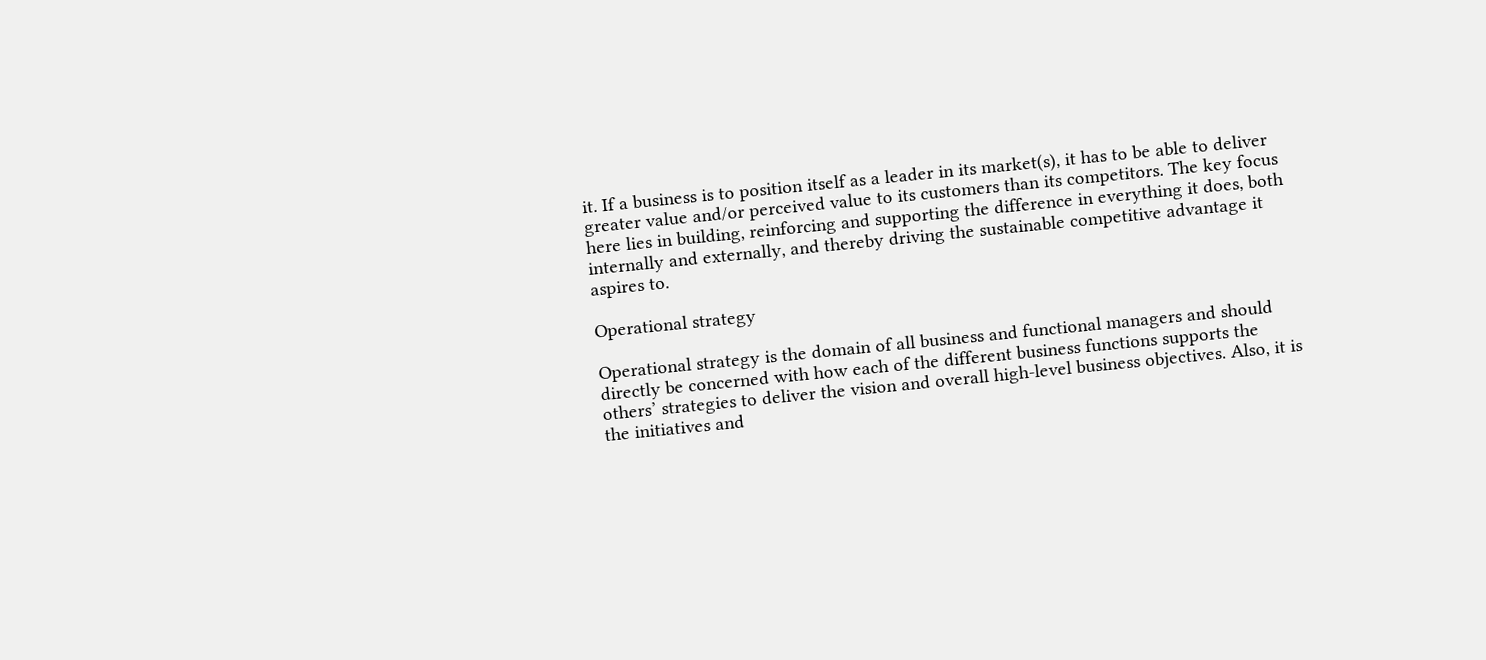it. If a business is to position itself as a leader in its market(s), it has to be able to deliver greater value and/or perceived value to its customers than its competitors. The key focus here lies in building, reinforcing and supporting the difference in everything it does, both internally and externally, and thereby driving the sustainable competitive advantage it aspires to.

Operational strategy

Operational strategy is the domain of all business and functional managers and should directly be concerned with how each of the different business functions supports the others’ strategies to deliver the vision and overall high-level business objectives. Also, it is the initiatives and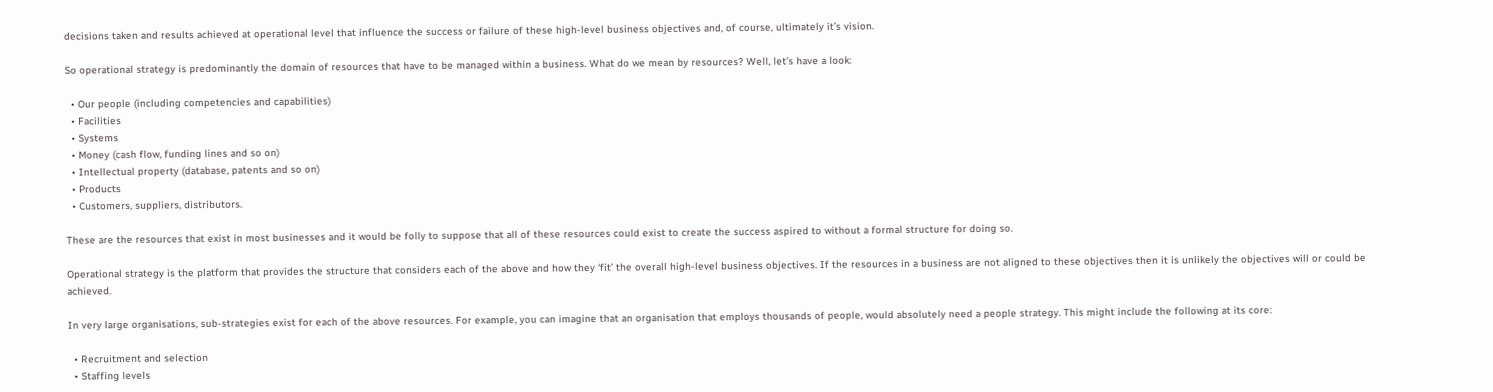decisions taken and results achieved at operational level that influence the success or failure of these high-level business objectives and, of course, ultimately it’s vision.

So operational strategy is predominantly the domain of resources that have to be managed within a business. What do we mean by resources? Well, let’s have a look:

  • Our people (including competencies and capabilities)
  • Facilities
  • Systems
  • Money (cash flow, funding lines and so on)
  • Intellectual property (database, patents and so on)
  • Products
  • Customers, suppliers, distributors.

These are the resources that exist in most businesses and it would be folly to suppose that all of these resources could exist to create the success aspired to without a formal structure for doing so.

Operational strategy is the platform that provides the structure that considers each of the above and how they ‘fit’ the overall high-level business objectives. If the resources in a business are not aligned to these objectives then it is unlikely the objectives will or could be achieved.

In very large organisations, sub-strategies exist for each of the above resources. For example, you can imagine that an organisation that employs thousands of people, would absolutely need a people strategy. This might include the following at its core:

  • Recruitment and selection
  • Staffing levels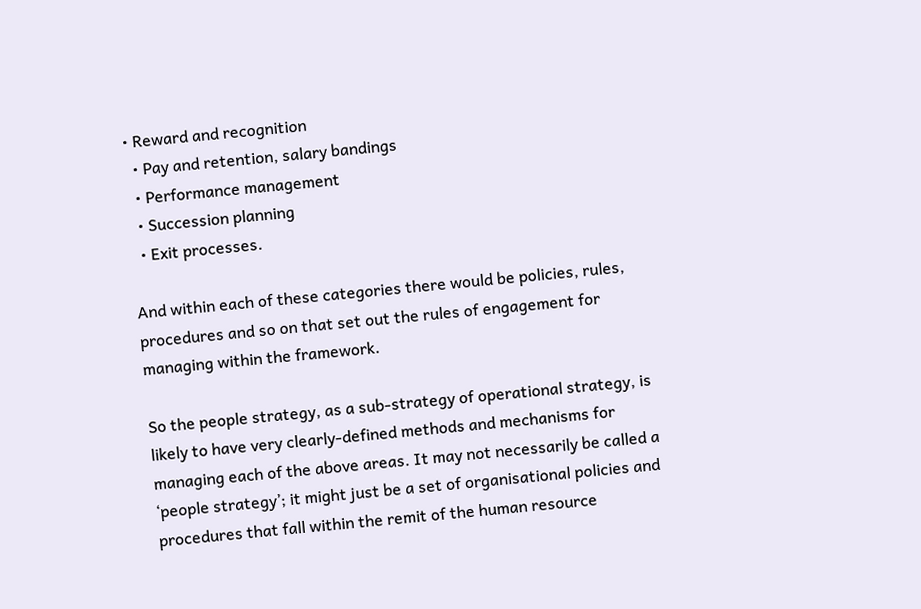• Reward and recognition
  • Pay and retention, salary bandings
  • Performance management
  • Succession planning
  • Exit processes.

And within each of these categories there would be policies, rules, procedures and so on that set out the rules of engagement for managing within the framework.

So the people strategy, as a sub-strategy of operational strategy, is likely to have very clearly-defined methods and mechanisms for managing each of the above areas. It may not necessarily be called a ‘people strategy’; it might just be a set of organisational policies and procedures that fall within the remit of the human resource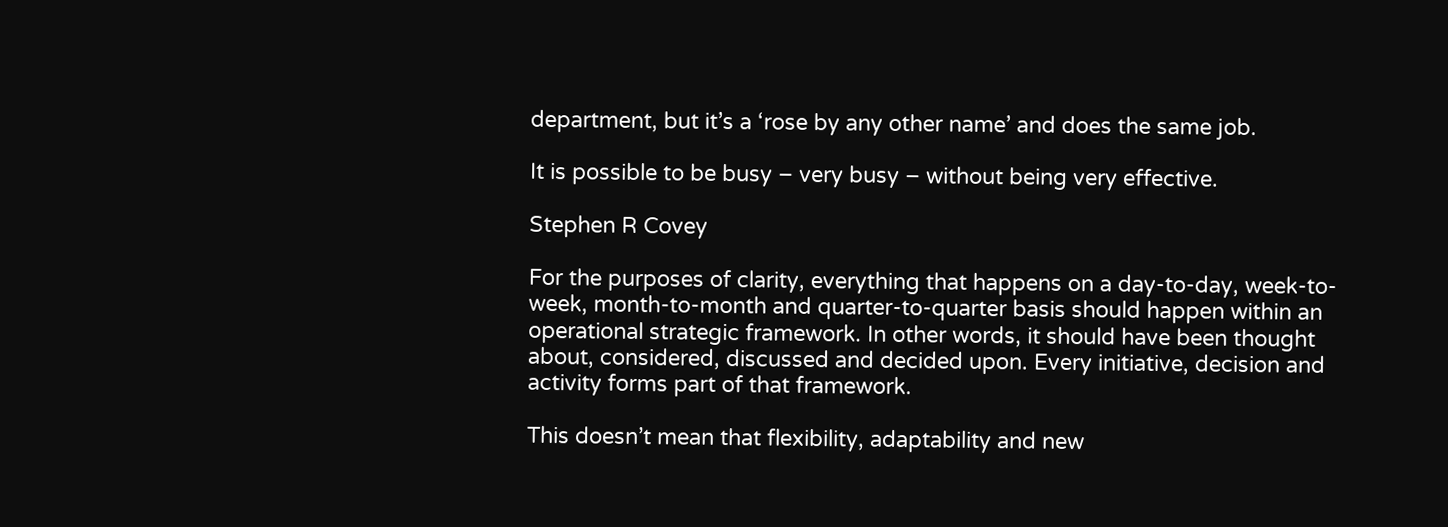department, but it’s a ‘rose by any other name’ and does the same job.

It is possible to be busy – very busy – without being very effective.

Stephen R Covey

For the purposes of clarity, everything that happens on a day-to-day, week-to-week, month-to-month and quarter-to-quarter basis should happen within an operational strategic framework. In other words, it should have been thought about, considered, discussed and decided upon. Every initiative, decision and activity forms part of that framework.

This doesn’t mean that flexibility, adaptability and new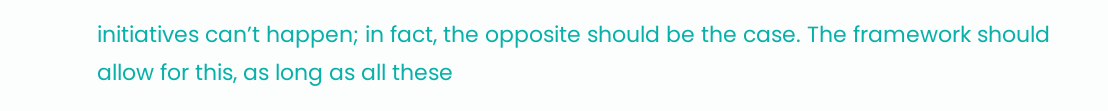initiatives can’t happen; in fact, the opposite should be the case. The framework should allow for this, as long as all these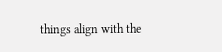things align with the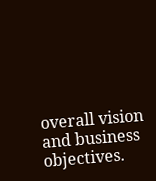overall vision and business objectives.